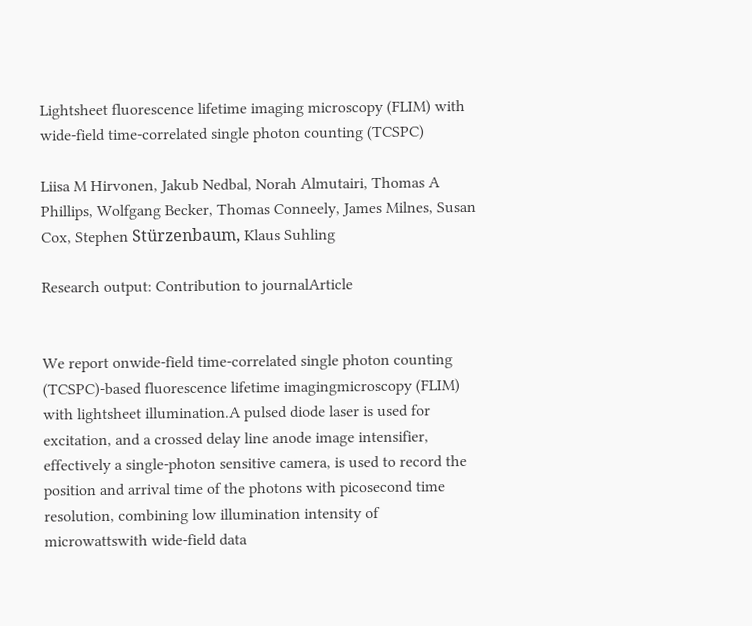Lightsheet fluorescence lifetime imaging microscopy (FLIM) with wide-field time-correlated single photon counting (TCSPC)

Liisa M Hirvonen, Jakub Nedbal, Norah Almutairi, Thomas A Phillips, Wolfgang Becker, Thomas Conneely, James Milnes, Susan Cox, Stephen Stürzenbaum, Klaus Suhling

Research output: Contribution to journalArticle


We report onwide-field time-correlated single photon counting (TCSPC)-based fluorescence lifetime imagingmicroscopy (FLIM) with lightsheet illumination.A pulsed diode laser is used for excitation, and a crossed delay line anode image intensifier, effectively a single-photon sensitive camera, is used to record the position and arrival time of the photons with picosecond time resolution, combining low illumination intensity of microwattswith wide-field data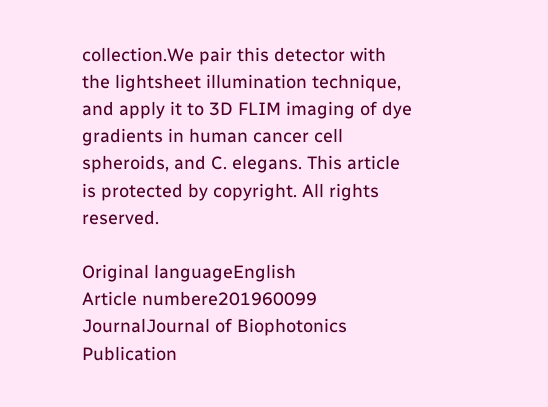collection.We pair this detector with the lightsheet illumination technique, and apply it to 3D FLIM imaging of dye gradients in human cancer cell spheroids, and C. elegans. This article is protected by copyright. All rights reserved.

Original languageEnglish
Article numbere201960099
JournalJournal of Biophotonics
Publication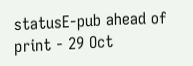statusE-pub ahead of print - 29 Oct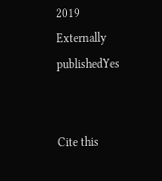2019
Externally publishedYes


Cite this